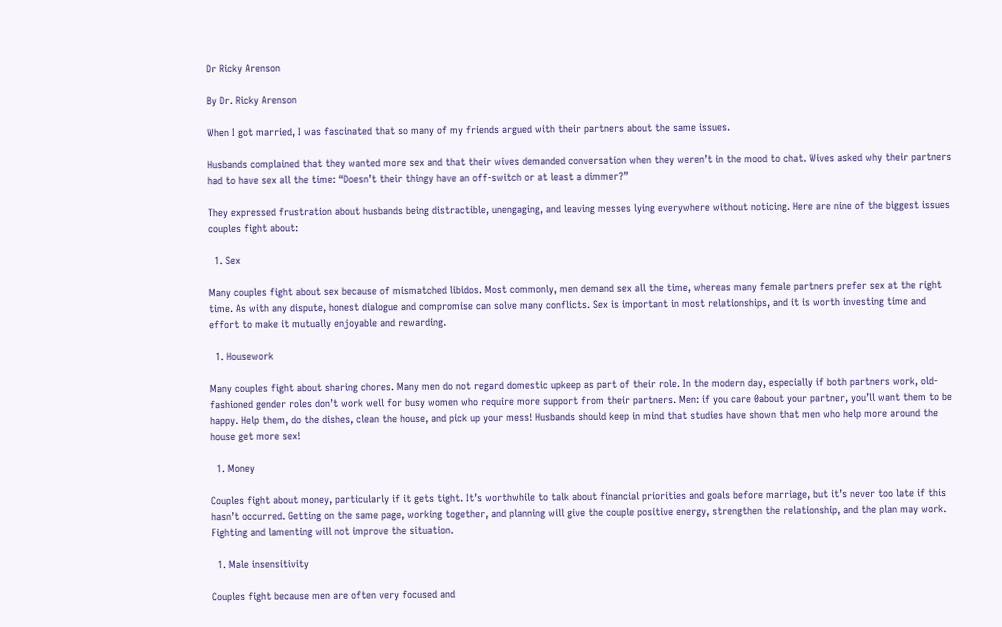Dr Ricky Arenson

By Dr. Ricky Arenson

When I got married, I was fascinated that so many of my friends argued with their partners about the same issues.

Husbands complained that they wanted more sex and that their wives demanded conversation when they weren’t in the mood to chat. Wives asked why their partners had to have sex all the time: “Doesn’t their thingy have an off-switch or at least a dimmer?”

They expressed frustration about husbands being distractible, unengaging, and leaving messes lying everywhere without noticing. Here are nine of the biggest issues couples fight about:

  1. Sex

Many couples fight about sex because of mismatched libidos. Most commonly, men demand sex all the time, whereas many female partners prefer sex at the right time. As with any dispute, honest dialogue and compromise can solve many conflicts. Sex is important in most relationships, and it is worth investing time and effort to make it mutually enjoyable and rewarding.

  1. Housework

Many couples fight about sharing chores. Many men do not regard domestic upkeep as part of their role. In the modern day, especially if both partners work, old-fashioned gender roles don’t work well for busy women who require more support from their partners. Men: if you care 0about your partner, you’ll want them to be happy. Help them, do the dishes, clean the house, and pick up your mess! Husbands should keep in mind that studies have shown that men who help more around the house get more sex!

  1. Money

Couples fight about money, particularly if it gets tight. It’s worthwhile to talk about financial priorities and goals before marriage, but it’s never too late if this hasn’t occurred. Getting on the same page, working together, and planning will give the couple positive energy, strengthen the relationship, and the plan may work. Fighting and lamenting will not improve the situation.

  1. Male insensitivity

Couples fight because men are often very focused and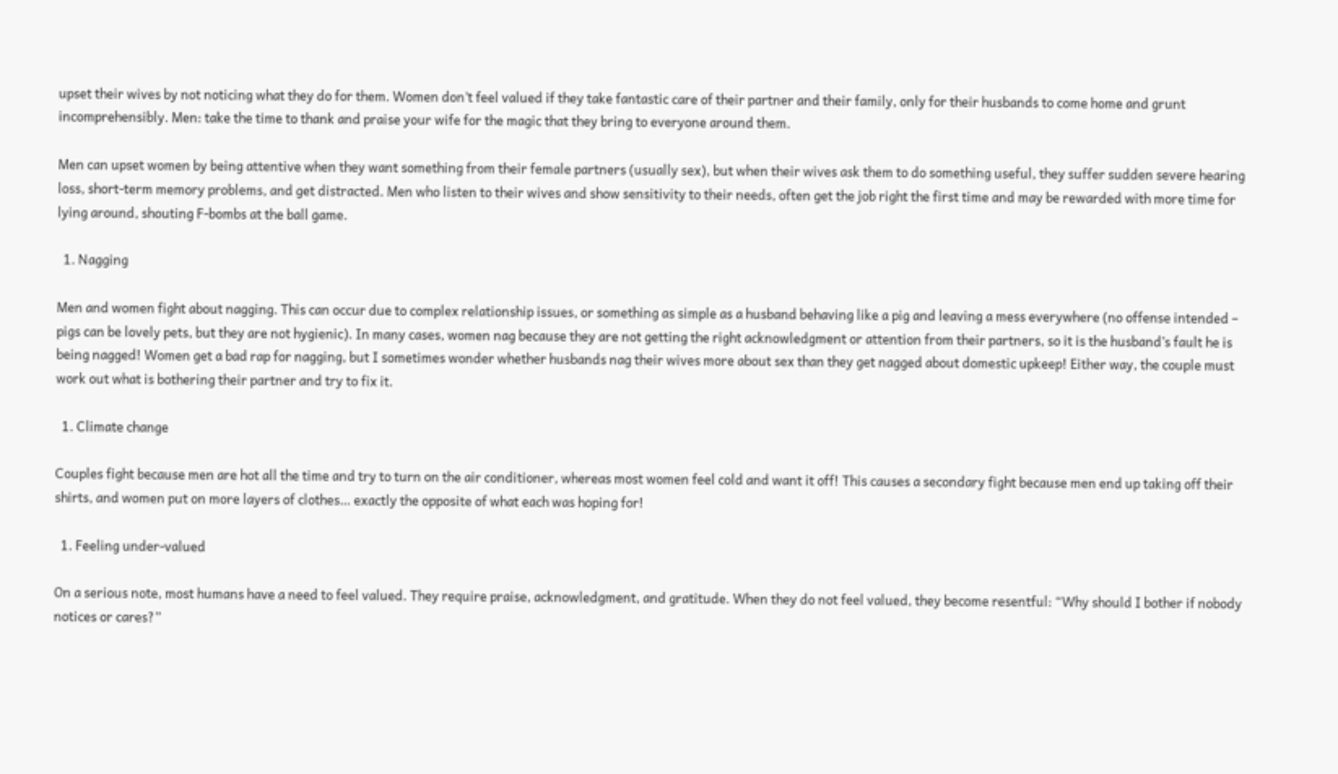upset their wives by not noticing what they do for them. Women don’t feel valued if they take fantastic care of their partner and their family, only for their husbands to come home and grunt incomprehensibly. Men: take the time to thank and praise your wife for the magic that they bring to everyone around them.

Men can upset women by being attentive when they want something from their female partners (usually sex), but when their wives ask them to do something useful, they suffer sudden severe hearing loss, short-term memory problems, and get distracted. Men who listen to their wives and show sensitivity to their needs, often get the job right the first time and may be rewarded with more time for lying around, shouting F-bombs at the ball game.

  1. Nagging

Men and women fight about nagging. This can occur due to complex relationship issues, or something as simple as a husband behaving like a pig and leaving a mess everywhere (no offense intended – pigs can be lovely pets, but they are not hygienic). In many cases, women nag because they are not getting the right acknowledgment or attention from their partners, so it is the husband’s fault he is being nagged! Women get a bad rap for nagging, but I sometimes wonder whether husbands nag their wives more about sex than they get nagged about domestic upkeep! Either way, the couple must work out what is bothering their partner and try to fix it.

  1. Climate change

Couples fight because men are hot all the time and try to turn on the air conditioner, whereas most women feel cold and want it off! This causes a secondary fight because men end up taking off their shirts, and women put on more layers of clothes… exactly the opposite of what each was hoping for!

  1. Feeling under-valued

On a serious note, most humans have a need to feel valued. They require praise, acknowledgment, and gratitude. When they do not feel valued, they become resentful: “Why should I bother if nobody notices or cares?”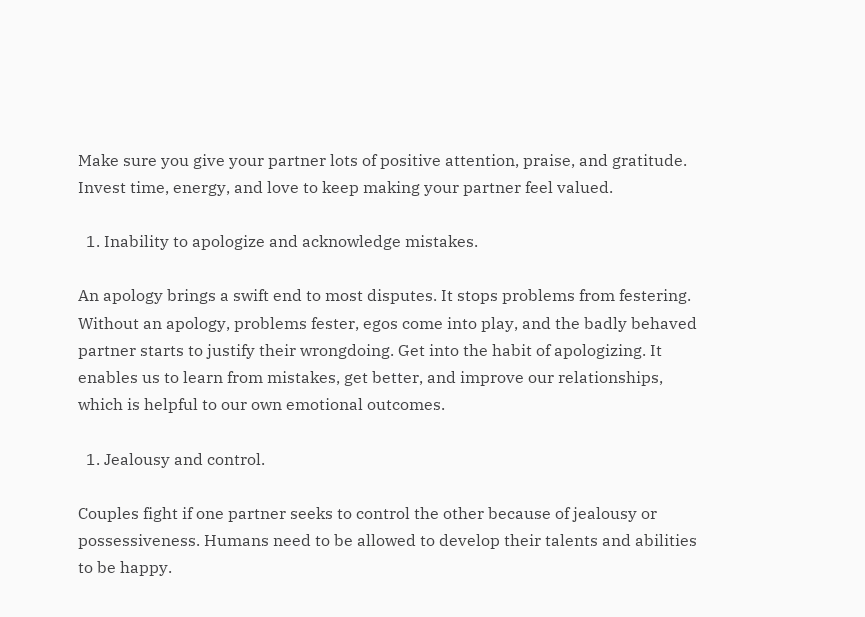Make sure you give your partner lots of positive attention, praise, and gratitude. Invest time, energy, and love to keep making your partner feel valued.

  1. Inability to apologize and acknowledge mistakes.

An apology brings a swift end to most disputes. It stops problems from festering. Without an apology, problems fester, egos come into play, and the badly behaved partner starts to justify their wrongdoing. Get into the habit of apologizing. It enables us to learn from mistakes, get better, and improve our relationships, which is helpful to our own emotional outcomes.

  1. Jealousy and control.

Couples fight if one partner seeks to control the other because of jealousy or possessiveness. Humans need to be allowed to develop their talents and abilities to be happy.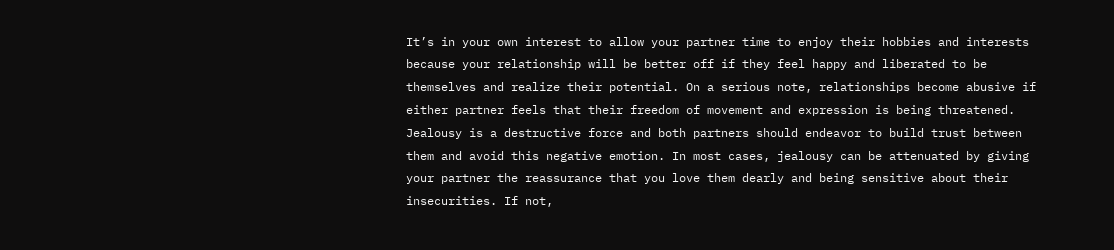It’s in your own interest to allow your partner time to enjoy their hobbies and interests because your relationship will be better off if they feel happy and liberated to be themselves and realize their potential. On a serious note, relationships become abusive if either partner feels that their freedom of movement and expression is being threatened. Jealousy is a destructive force and both partners should endeavor to build trust between them and avoid this negative emotion. In most cases, jealousy can be attenuated by giving your partner the reassurance that you love them dearly and being sensitive about their insecurities. If not,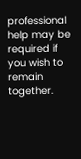professional help may be required if you wish to remain together.